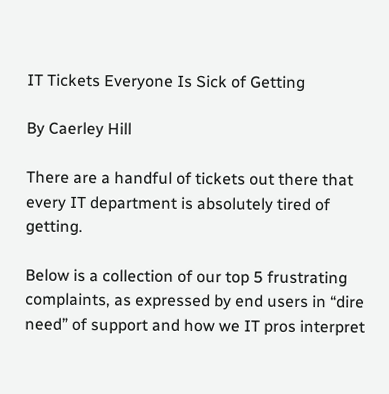IT Tickets Everyone Is Sick of Getting

By Caerley Hill

There are a handful of tickets out there that every IT department is absolutely tired of getting.

Below is a collection of our top 5 frustrating complaints, as expressed by end users in “dire need” of support and how we IT pros interpret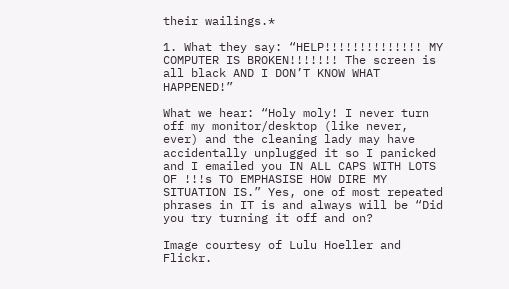their wailings.*

1. What they say: “HELP!!!!!!!!!!!!!! MY COMPUTER IS BROKEN!!!!!!! The screen is all black AND I DON’T KNOW WHAT HAPPENED!”

What we hear: “Holy moly! I never turn off my monitor/desktop (like never, ever) and the cleaning lady may have accidentally unplugged it so I panicked and I emailed you IN ALL CAPS WITH LOTS OF !!!s TO EMPHASISE HOW DIRE MY SITUATION IS.” Yes, one of most repeated phrases in IT is and always will be “Did you try turning it off and on?

Image courtesy of Lulu Hoeller and Flickr.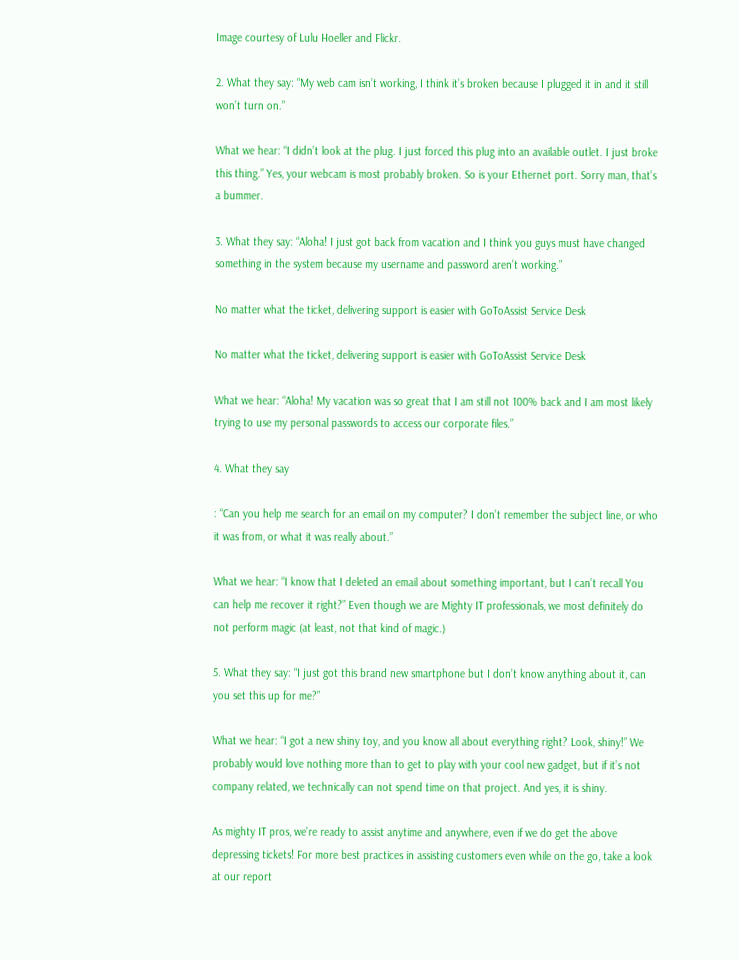Image courtesy of Lulu Hoeller and Flickr.

2. What they say: “My web cam isn’t working, I think it’s broken because I plugged it in and it still won’t turn on.”

What we hear: “I didn’t look at the plug. I just forced this plug into an available outlet. I just broke this thing.” Yes, your webcam is most probably broken. So is your Ethernet port. Sorry man, that’s a bummer.

3. What they say: “Aloha! I just got back from vacation and I think you guys must have changed something in the system because my username and password aren’t working.”

No matter what the ticket, delivering support is easier with GoToAssist Service Desk

No matter what the ticket, delivering support is easier with GoToAssist Service Desk

What we hear: “Aloha! My vacation was so great that I am still not 100% back and I am most likely trying to use my personal passwords to access our corporate files.”

4. What they say

: “Can you help me search for an email on my computer? I don’t remember the subject line, or who it was from, or what it was really about.”

What we hear: “I know that I deleted an email about something important, but I can’t recall You can help me recover it right?” Even though we are Mighty IT professionals, we most definitely do not perform magic (at least, not that kind of magic.)

5. What they say: “I just got this brand new smartphone but I don’t know anything about it, can you set this up for me?”

What we hear: “I got a new shiny toy, and you know all about everything right? Look, shiny!” We probably would love nothing more than to get to play with your cool new gadget, but if it’s not company related, we technically can not spend time on that project. And yes, it is shiny.

As mighty IT pros, we’re ready to assist anytime and anywhere, even if we do get the above depressing tickets! For more best practices in assisting customers even while on the go, take a look at our report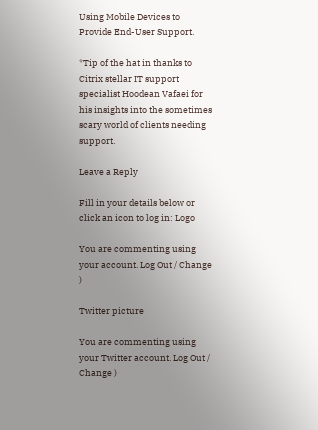Using Mobile Devices to Provide End-User Support.

*Tip of the hat in thanks to Citrix stellar IT support specialist Hoodean Vafaei for his insights into the sometimes scary world of clients needing support.

Leave a Reply

Fill in your details below or click an icon to log in: Logo

You are commenting using your account. Log Out / Change )

Twitter picture

You are commenting using your Twitter account. Log Out / Change )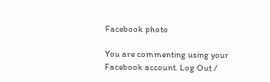Facebook photo

You are commenting using your Facebook account. Log Out /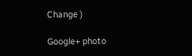Change )

Google+ photo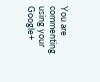You are commenting using your Google+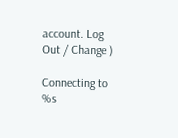account. Log Out / Change )

Connecting to %s